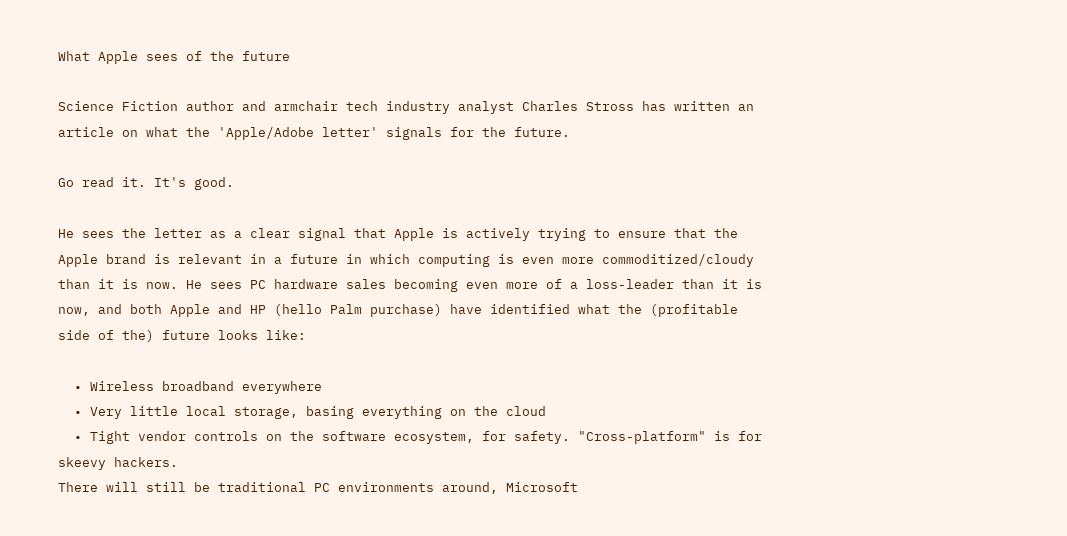What Apple sees of the future

Science Fiction author and armchair tech industry analyst Charles Stross has written an article on what the 'Apple/Adobe letter' signals for the future.

Go read it. It's good.

He sees the letter as a clear signal that Apple is actively trying to ensure that the Apple brand is relevant in a future in which computing is even more commoditized/cloudy than it is now. He sees PC hardware sales becoming even more of a loss-leader than it is now, and both Apple and HP (hello Palm purchase) have identified what the (profitable side of the) future looks like:

  • Wireless broadband everywhere
  • Very little local storage, basing everything on the cloud
  • Tight vendor controls on the software ecosystem, for safety. "Cross-platform" is for skeevy hackers.
There will still be traditional PC environments around, Microsoft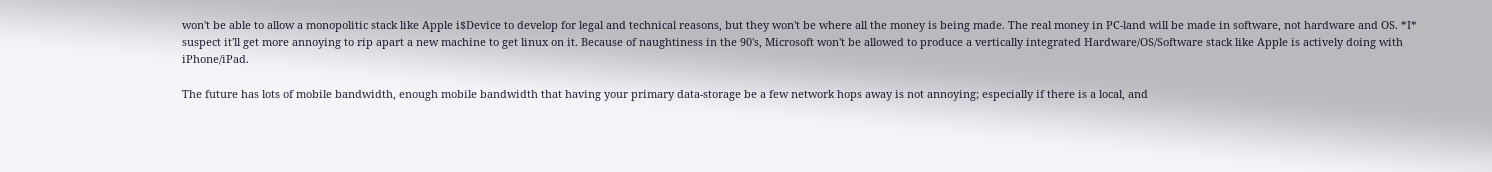won't be able to allow a monopolitic stack like Apple i$Device to develop for legal and technical reasons, but they won't be where all the money is being made. The real money in PC-land will be made in software, not hardware and OS. *I* suspect it'll get more annoying to rip apart a new machine to get linux on it. Because of naughtiness in the 90's, Microsoft won't be allowed to produce a vertically integrated Hardware/OS/Software stack like Apple is actively doing with iPhone/iPad.

The future has lots of mobile bandwidth, enough mobile bandwidth that having your primary data-storage be a few network hops away is not annoying; especially if there is a local, and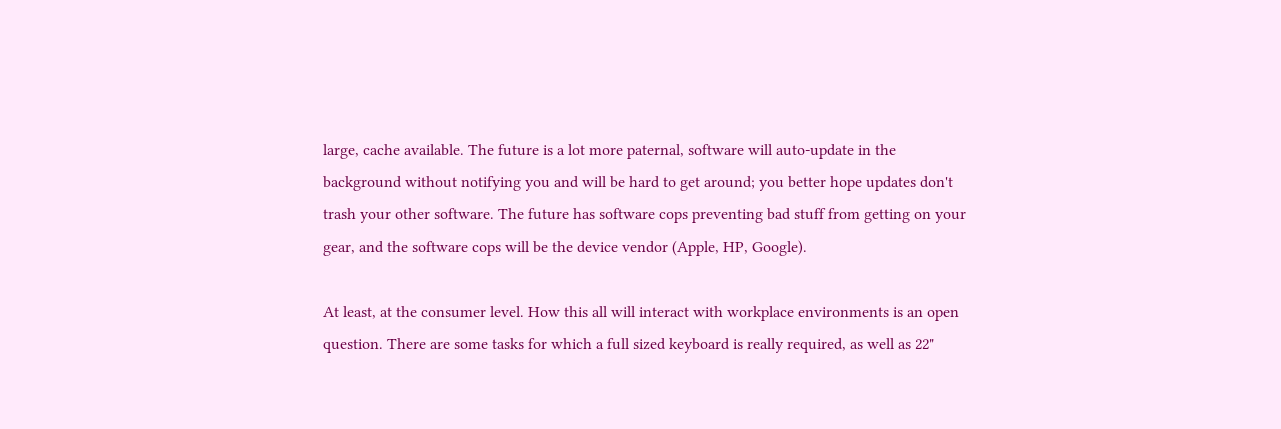large, cache available. The future is a lot more paternal, software will auto-update in the background without notifying you and will be hard to get around; you better hope updates don't trash your other software. The future has software cops preventing bad stuff from getting on your gear, and the software cops will be the device vendor (Apple, HP, Google).

At least, at the consumer level. How this all will interact with workplace environments is an open question. There are some tasks for which a full sized keyboard is really required, as well as 22"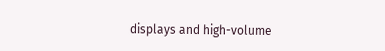displays and high-volume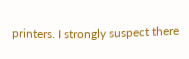printers. I strongly suspect there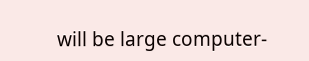will be large computer-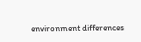environment differences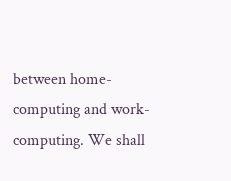between home-computing and work-computing. We shall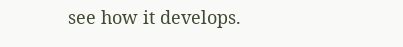see how it develops.